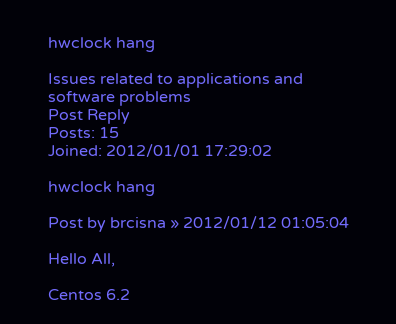hwclock hang

Issues related to applications and software problems
Post Reply
Posts: 15
Joined: 2012/01/01 17:29:02

hwclock hang

Post by brcisna » 2012/01/12 01:05:04

Hello All,

Centos 6.2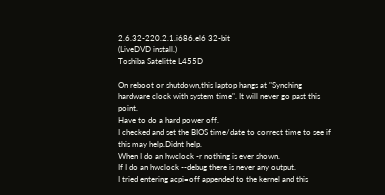2.6.32-220.2.1.i686.el6 32-bit
(LiveDVD install.)
Toshiba Satelitte L455D

On reboot or shutdown,this laptop hangs at "Synching hardware clock with system time". It will never go past this point.
Have to do a hard power off.
I checked and set the BIOS time/date to correct time to see if this may help.Didnt help.
When I do an hwclock -r nothing is ever shown.
If I do an hwclock --debug there is never any output.
I tried entering acpi=off appended to the kernel and this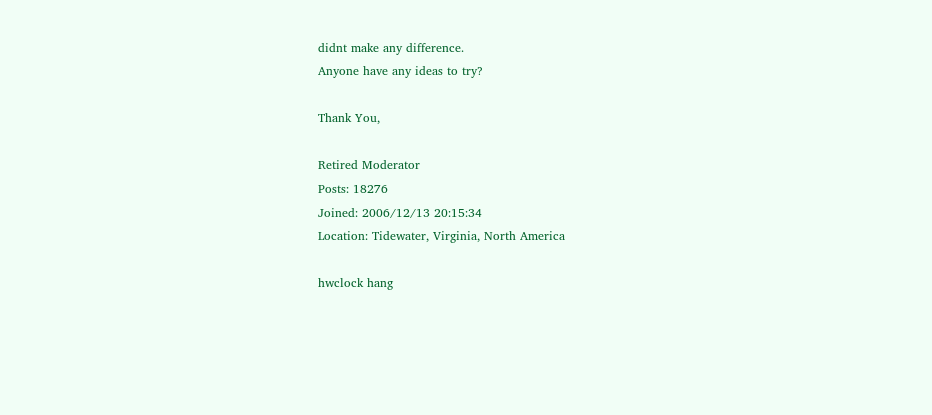didnt make any difference.
Anyone have any ideas to try?

Thank You,

Retired Moderator
Posts: 18276
Joined: 2006/12/13 20:15:34
Location: Tidewater, Virginia, North America

hwclock hang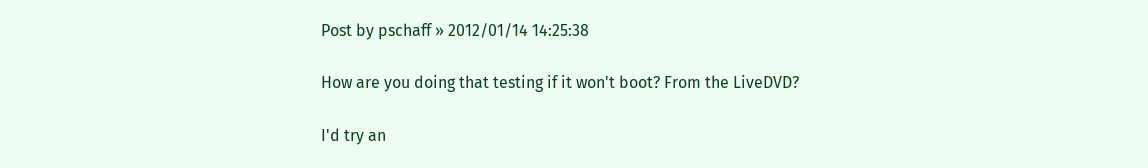Post by pschaff » 2012/01/14 14:25:38

How are you doing that testing if it won't boot? From the LiveDVD?

I'd try an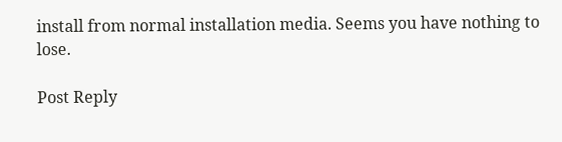install from normal installation media. Seems you have nothing to lose.

Post Reply